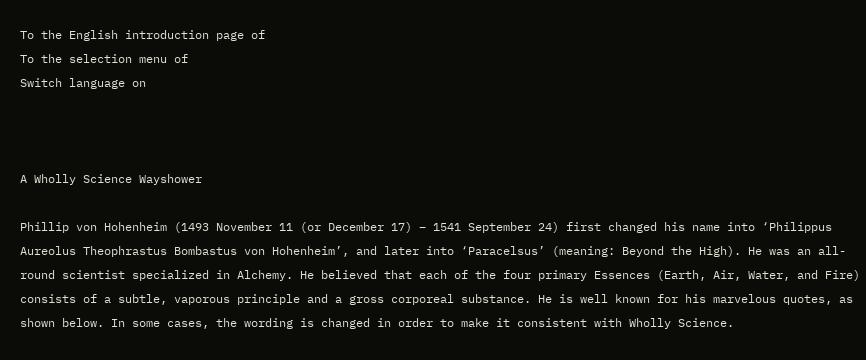To the English introduction page of
To the selection menu of
Switch language on



A Wholly Science Wayshower

Phillip von Hohenheim (1493 November 11 (or December 17) – 1541 September 24) first changed his name into ‘Philippus Aureolus Theophrastus Bombastus von Hohenheim’, and later into ‘Paracelsus’ (meaning: Beyond the High). He was an all-round scientist specialized in Alchemy. He believed that each of the four primary Essences (Earth, Air, Water, and Fire) consists of a subtle, vaporous principle and a gross corporeal substance. He is well known for his marvelous quotes, as shown below. In some cases, the wording is changed in order to make it consistent with Wholly Science.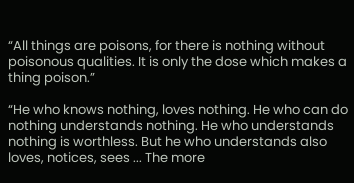“All things are poisons, for there is nothing without poisonous qualities. It is only the dose which makes a thing poison.”

“He who knows nothing, loves nothing. He who can do nothing understands nothing. He who understands nothing is worthless. But he who understands also loves, notices, sees ... The more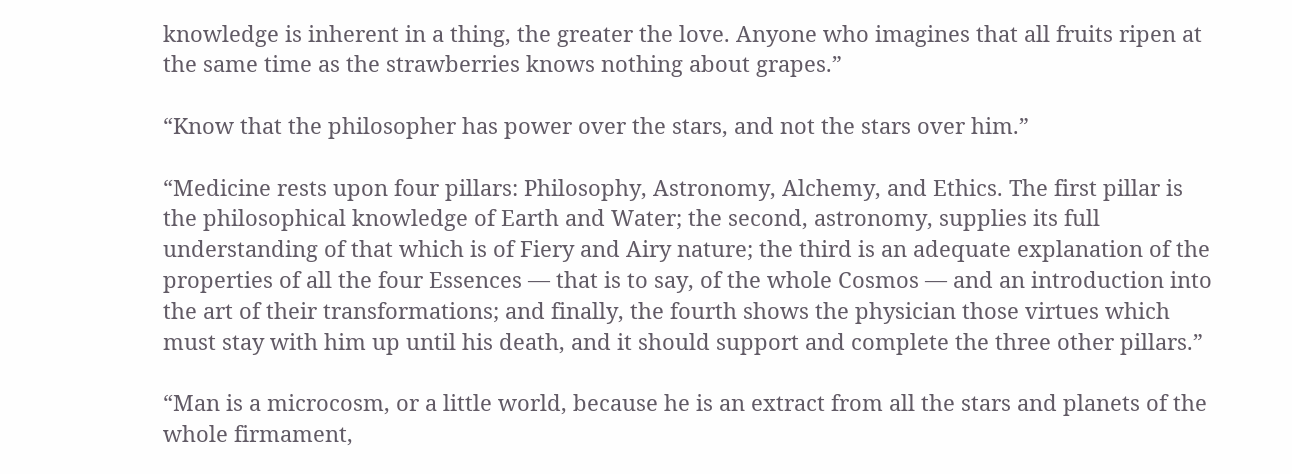knowledge is inherent in a thing, the greater the love. Anyone who imagines that all fruits ripen at the same time as the strawberries knows nothing about grapes.”

“Know that the philosopher has power over the stars, and not the stars over him.”

“Medicine rests upon four pillars: Philosophy, Astronomy, Alchemy, and Ethics. The first pillar is the philosophical knowledge of Earth and Water; the second, astronomy, supplies its full understanding of that which is of Fiery and Airy nature; the third is an adequate explanation of the properties of all the four Essences — that is to say, of the whole Cosmos — and an introduction into the art of their transformations; and finally, the fourth shows the physician those virtues which must stay with him up until his death, and it should support and complete the three other pillars.”

“Man is a microcosm, or a little world, because he is an extract from all the stars and planets of the whole firmament,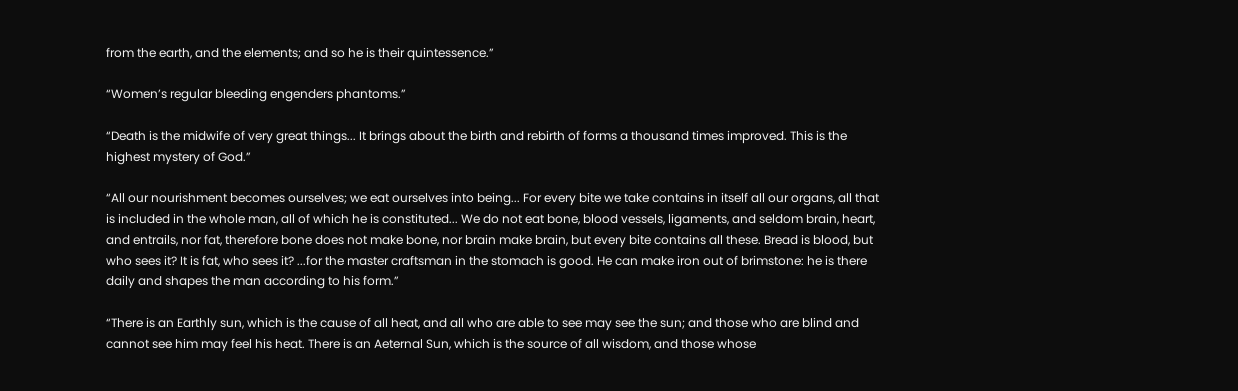from the earth, and the elements; and so he is their quintessence.”

“Women’s regular bleeding engenders phantoms.”

“Death is the midwife of very great things... It brings about the birth and rebirth of forms a thousand times improved. This is the highest mystery of God.”

“All our nourishment becomes ourselves; we eat ourselves into being... For every bite we take contains in itself all our organs, all that is included in the whole man, all of which he is constituted... We do not eat bone, blood vessels, ligaments, and seldom brain, heart, and entrails, nor fat, therefore bone does not make bone, nor brain make brain, but every bite contains all these. Bread is blood, but who sees it? It is fat, who sees it? ...for the master craftsman in the stomach is good. He can make iron out of brimstone: he is there daily and shapes the man according to his form.”

“There is an Earthly sun, which is the cause of all heat, and all who are able to see may see the sun; and those who are blind and cannot see him may feel his heat. There is an Aeternal Sun, which is the source of all wisdom, and those whose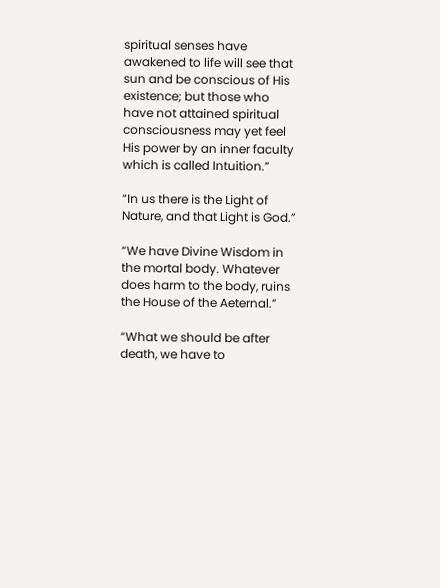spiritual senses have awakened to life will see that sun and be conscious of His existence; but those who have not attained spiritual consciousness may yet feel His power by an inner faculty which is called Intuition.”

“In us there is the Light of Nature, and that Light is God.”

“We have Divine Wisdom in the mortal body. Whatever does harm to the body, ruins the House of the Aeternal.”

“What we should be after death, we have to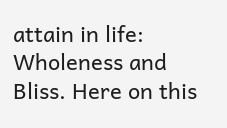attain in life: Wholeness and Bliss. Here on this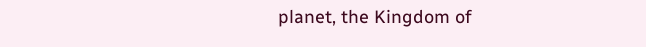planet, the Kingdom of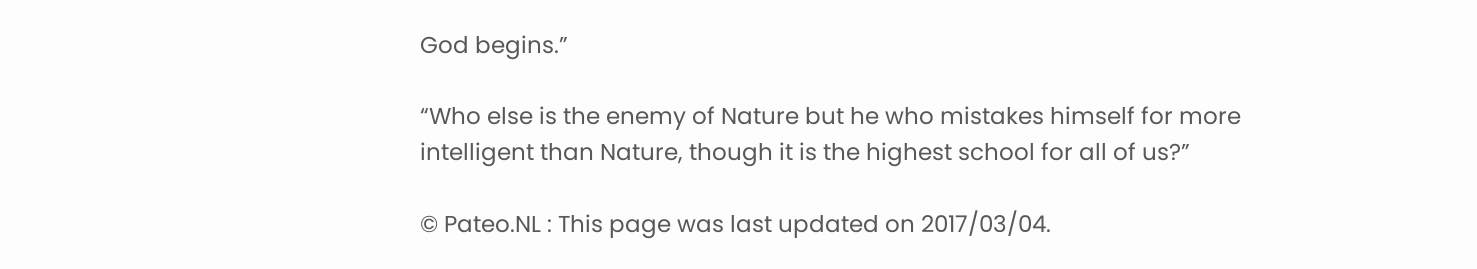God begins.”

“Who else is the enemy of Nature but he who mistakes himself for more intelligent than Nature, though it is the highest school for all of us?”

© Pateo.NL : This page was last updated on 2017/03/04.